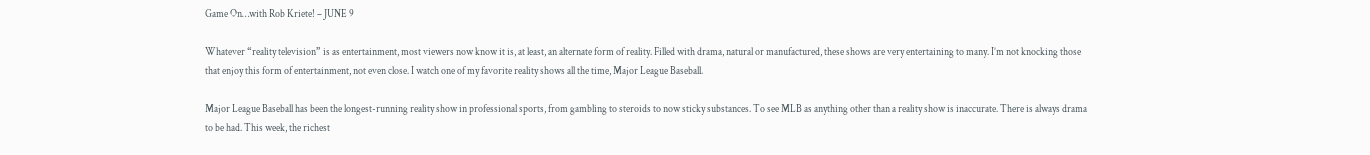Game On…with Rob Kriete! – JUNE 9

Whatever “reality television” is as entertainment, most viewers now know it is, at least, an alternate form of reality. Filled with drama, natural or manufactured, these shows are very entertaining to many. I’m not knocking those that enjoy this form of entertainment, not even close. I watch one of my favorite reality shows all the time, Major League Baseball.

Major League Baseball has been the longest-running reality show in professional sports, from gambling to steroids to now sticky substances. To see MLB as anything other than a reality show is inaccurate. There is always drama to be had. This week, the richest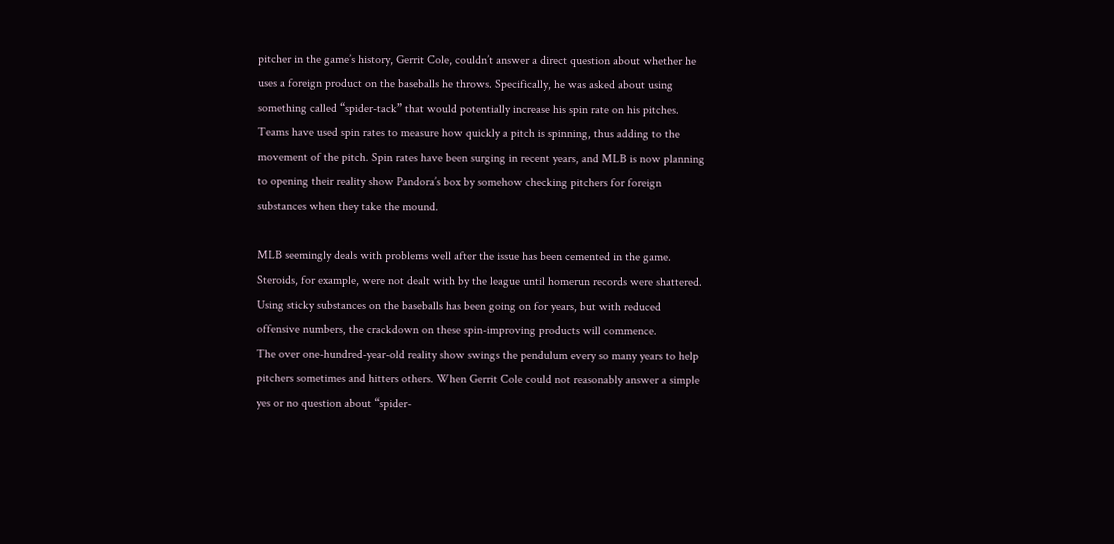pitcher in the game’s history, Gerrit Cole, couldn’t answer a direct question about whether he uses a foreign product on the baseballs he throws. Specifically, he was asked about using something called “spider-tack” that would potentially increase his spin rate on his pitches. Teams have used spin rates to measure how quickly a pitch is spinning, thus adding to the movement of the pitch. Spin rates have been surging in recent years, and MLB is now planning to opening their reality show Pandora’s box by somehow checking pitchers for foreign substances when they take the mound.

MLB seemingly deals with problems well after the issue has been cemented in the game. Steroids, for example, were not dealt with by the league until homerun records were shattered. Using sticky substances on the baseballs has been going on for years, but with reduced offensive numbers, the crackdown on these spin-improving products will commence.
The over one-hundred-year-old reality show swings the pendulum every so many years to help pitchers sometimes and hitters others. When Gerrit Cole could not reasonably answer a simple yes or no question about “spider-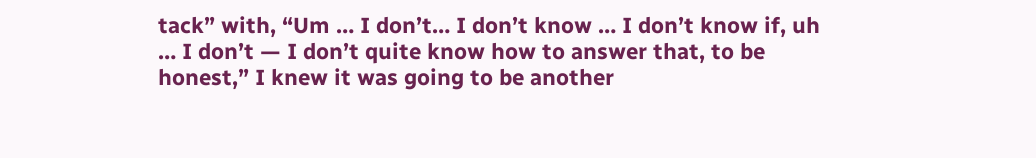tack” with, “Um … I don’t… I don’t know … I don’t know if, uh … I don’t — I don’t quite know how to answer that, to be honest,” I knew it was going to be another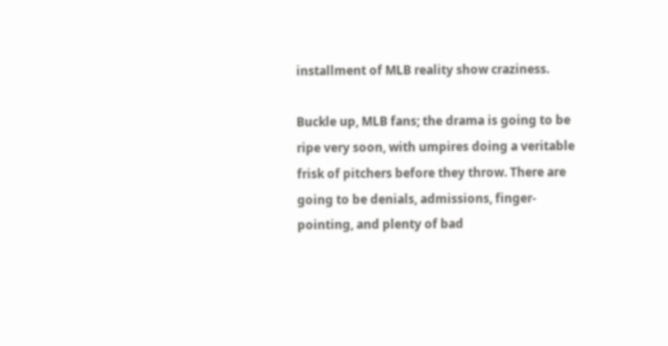installment of MLB reality show craziness.

Buckle up, MLB fans; the drama is going to be ripe very soon, with umpires doing a veritable frisk of pitchers before they throw. There are going to be denials, admissions, finger-pointing, and plenty of bad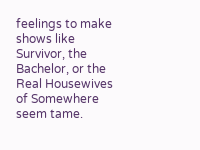feelings to make shows like Survivor, the Bachelor, or the Real Housewives of Somewhere seem tame.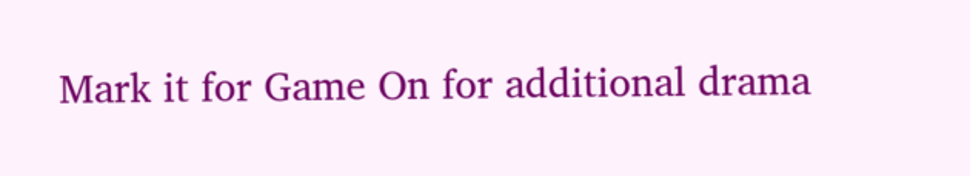Mark it for Game On for additional drama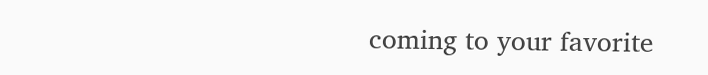coming to your favorite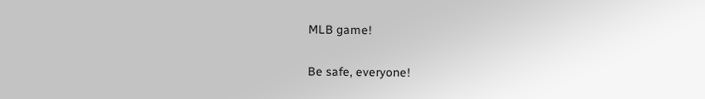MLB game!

Be safe, everyone!